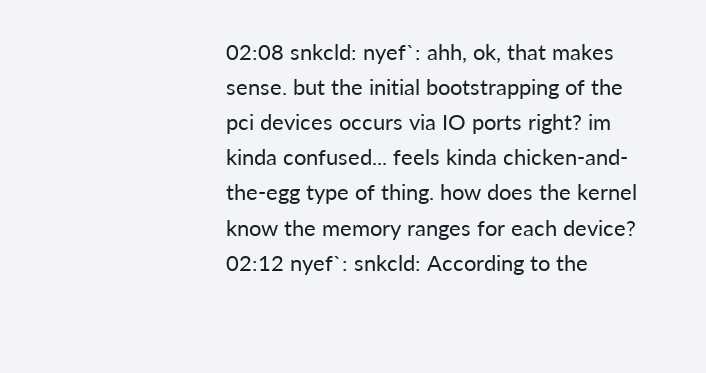02:08 snkcld: nyef`: ahh, ok, that makes sense. but the initial bootstrapping of the pci devices occurs via IO ports right? im kinda confused... feels kinda chicken-and-the-egg type of thing. how does the kernel know the memory ranges for each device?
02:12 nyef`: snkcld: According to the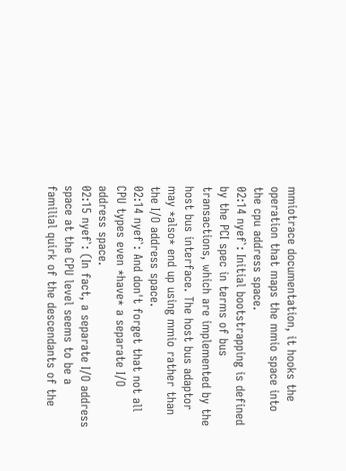mmiotrace documentation, it hooks the operation that maps the mmio space into the cpu address space.
02:14 nyef`: Initial bootstrapping is defined by the PCI spec in terms of bus transactions, which are implemented by the host bus interface. The host bus adaptor may *also* end up using mmio rather than the I/O address space.
02:14 nyef`: And don't forget that not all CPU types even *have* a separate I/O address space.
02:15 nyef`: (In fact, a separate I/O address space at the CPU level seems to be a familial quirk of the descendants of the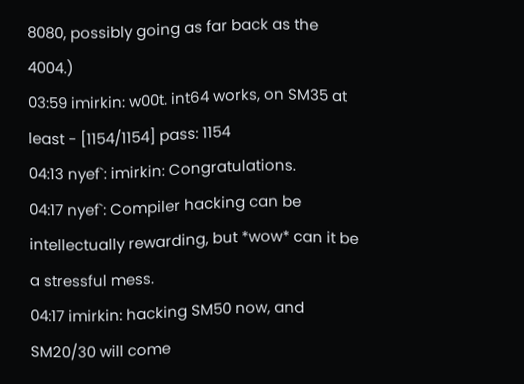8080, possibly going as far back as the 4004.)
03:59 imirkin: w00t. int64 works, on SM35 at least - [1154/1154] pass: 1154
04:13 nyef`: imirkin: Congratulations.
04:17 nyef`: Compiler hacking can be intellectually rewarding, but *wow* can it be a stressful mess.
04:17 imirkin: hacking SM50 now, and SM20/30 will come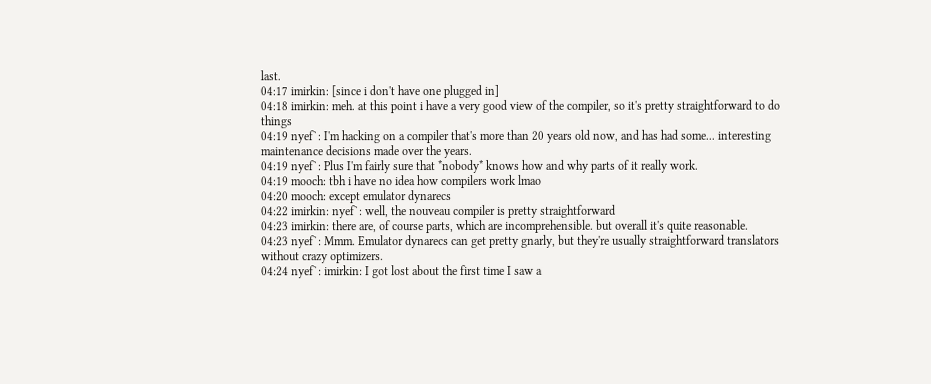last.
04:17 imirkin: [since i don't have one plugged in]
04:18 imirkin: meh. at this point i have a very good view of the compiler, so it's pretty straightforward to do things
04:19 nyef`: I'm hacking on a compiler that's more than 20 years old now, and has had some... interesting maintenance decisions made over the years.
04:19 nyef`: Plus I'm fairly sure that *nobody* knows how and why parts of it really work.
04:19 mooch: tbh i have no idea how compilers work lmao
04:20 mooch: except emulator dynarecs
04:22 imirkin: nyef`: well, the nouveau compiler is pretty straightforward
04:23 imirkin: there are, of course parts, which are incomprehensible. but overall it's quite reasonable.
04:23 nyef`: Mmm. Emulator dynarecs can get pretty gnarly, but they're usually straightforward translators without crazy optimizers.
04:24 nyef`: imirkin: I got lost about the first time I saw a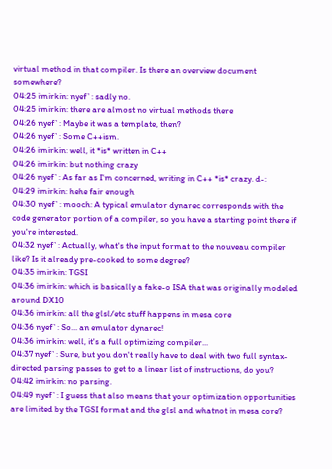virtual method in that compiler. Is there an overview document somewhere?
04:25 imirkin: nyef`: sadly no.
04:25 imirkin: there are almost no virtual methods there
04:26 nyef`: Maybe it was a template, then?
04:26 nyef`: Some C++ism.
04:26 imirkin: well, it *is* written in C++
04:26 imirkin: but nothing crazy
04:26 nyef`: As far as I'm concerned, writing in C++ *is* crazy. d-:
04:29 imirkin: hehe fair enough
04:30 nyef`: mooch: A typical emulator dynarec corresponds with the code generator portion of a compiler, so you have a starting point there if you're interested.
04:32 nyef`: Actually, what's the input format to the nouveau compiler like? Is it already pre-cooked to some degree?
04:35 imirkin: TGSI
04:36 imirkin: which is basically a fake-o ISA that was originally modeled around DX10
04:36 imirkin: all the glsl/etc stuff happens in mesa core
04:36 nyef`: So... an emulator dynarec!
04:36 imirkin: well, it's a full optimizing compiler...
04:37 nyef`: Sure, but you don't really have to deal with two full syntax-directed parsing passes to get to a linear list of instructions, do you?
04:42 imirkin: no parsing.
04:49 nyef`: I guess that also means that your optimization opportunities are limited by the TGSI format and the glsl and whatnot in mesa core?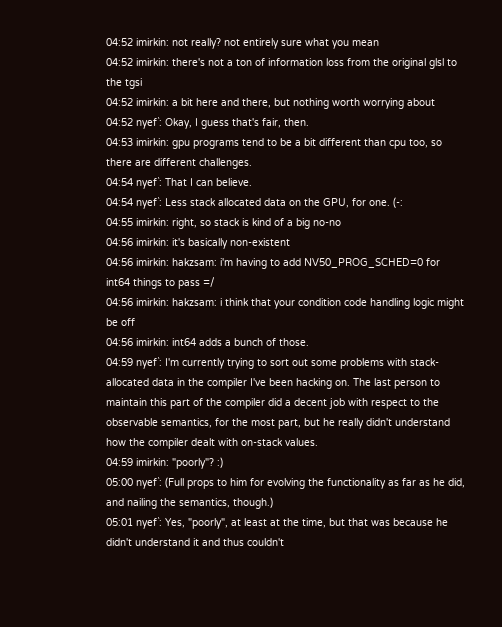04:52 imirkin: not really? not entirely sure what you mean
04:52 imirkin: there's not a ton of information loss from the original glsl to the tgsi
04:52 imirkin: a bit here and there, but nothing worth worrying about
04:52 nyef`: Okay, I guess that's fair, then.
04:53 imirkin: gpu programs tend to be a bit different than cpu too, so there are different challenges.
04:54 nyef`: That I can believe.
04:54 nyef`: Less stack allocated data on the GPU, for one. (-:
04:55 imirkin: right, so stack is kind of a big no-no
04:56 imirkin: it's basically non-existent
04:56 imirkin: hakzsam: i'm having to add NV50_PROG_SCHED=0 for int64 things to pass =/
04:56 imirkin: hakzsam: i think that your condition code handling logic might be off
04:56 imirkin: int64 adds a bunch of those.
04:59 nyef`: I'm currently trying to sort out some problems with stack-allocated data in the compiler I've been hacking on. The last person to maintain this part of the compiler did a decent job with respect to the observable semantics, for the most part, but he really didn't understand how the compiler dealt with on-stack values.
04:59 imirkin: "poorly"? :)
05:00 nyef`: (Full props to him for evolving the functionality as far as he did, and nailing the semantics, though.)
05:01 nyef`: Yes, "poorly", at least at the time, but that was because he didn't understand it and thus couldn't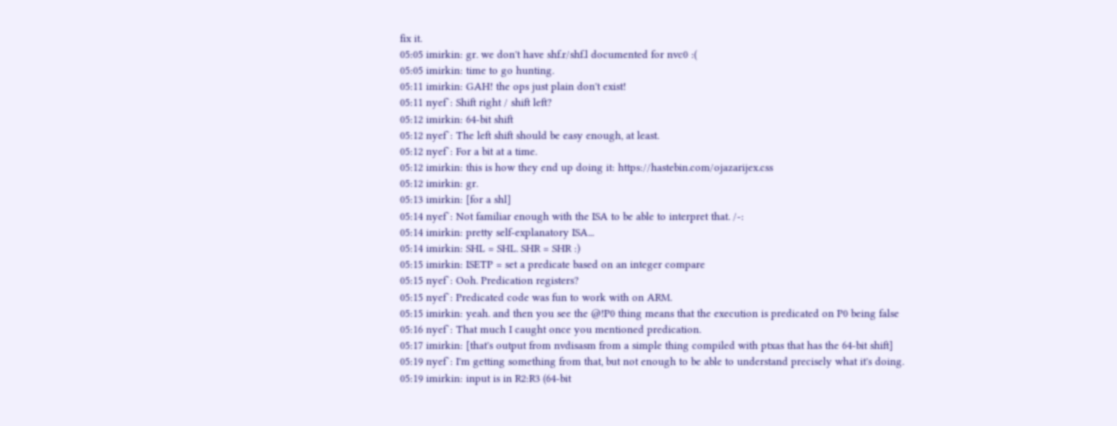fix it.
05:05 imirkin: gr. we don't have shf.r/shf.l documented for nvc0 :(
05:05 imirkin: time to go hunting.
05:11 imirkin: GAH! the ops just plain don't exist!
05:11 nyef`: Shift right / shift left?
05:12 imirkin: 64-bit shift
05:12 nyef`: The left shift should be easy enough, at least.
05:12 nyef`: For a bit at a time.
05:12 imirkin: this is how they end up doing it: https://hastebin.com/ojazarijex.css
05:12 imirkin: gr.
05:13 imirkin: [for a shl]
05:14 nyef`: Not familiar enough with the ISA to be able to interpret that. /-:
05:14 imirkin: pretty self-explanatory ISA...
05:14 imirkin: SHL = SHL. SHR = SHR :)
05:15 imirkin: ISETP = set a predicate based on an integer compare
05:15 nyef`: Ooh. Predication registers?
05:15 nyef`: Predicated code was fun to work with on ARM.
05:15 imirkin: yeah. and then you see the @!P0 thing means that the execution is predicated on P0 being false
05:16 nyef`: That much I caught once you mentioned predication.
05:17 imirkin: [that's output from nvdisasm from a simple thing compiled with ptxas that has the 64-bit shift]
05:19 nyef`: I'm getting something from that, but not enough to be able to understand precisely what it's doing.
05:19 imirkin: input is in R2:R3 (64-bit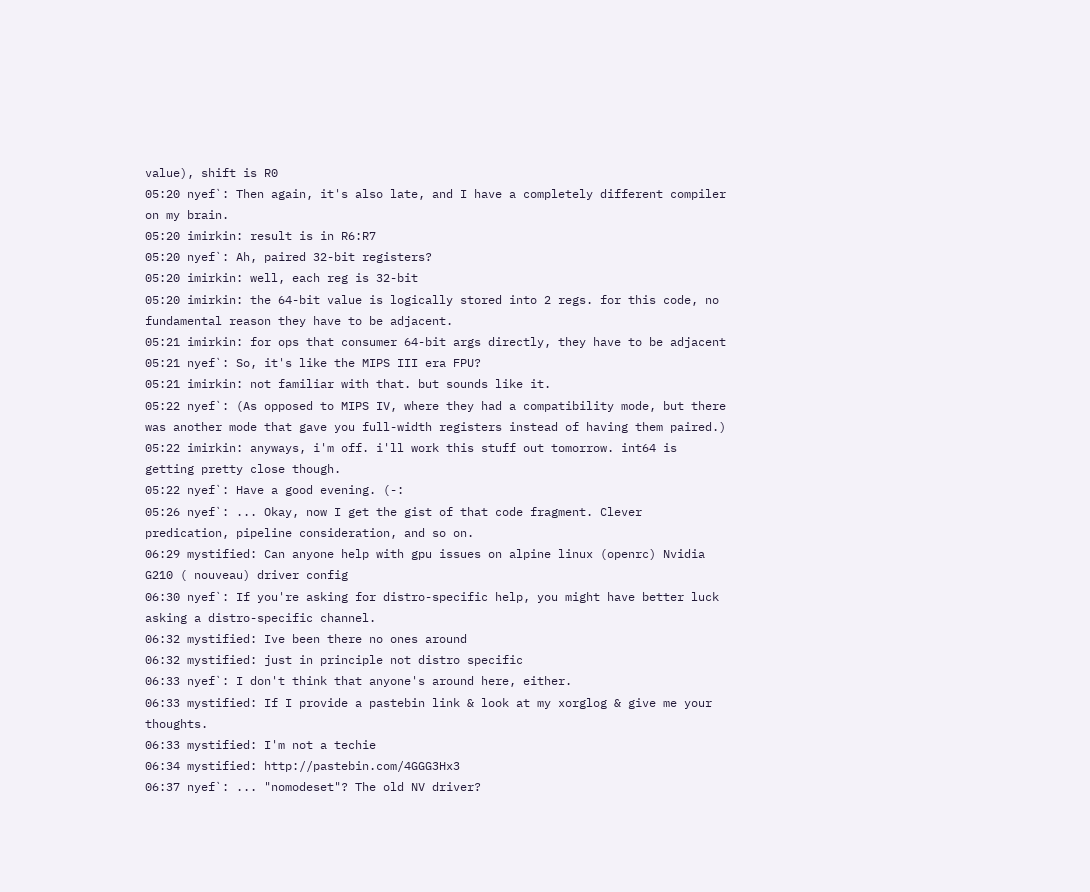value), shift is R0
05:20 nyef`: Then again, it's also late, and I have a completely different compiler on my brain.
05:20 imirkin: result is in R6:R7
05:20 nyef`: Ah, paired 32-bit registers?
05:20 imirkin: well, each reg is 32-bit
05:20 imirkin: the 64-bit value is logically stored into 2 regs. for this code, no fundamental reason they have to be adjacent.
05:21 imirkin: for ops that consumer 64-bit args directly, they have to be adjacent
05:21 nyef`: So, it's like the MIPS III era FPU?
05:21 imirkin: not familiar with that. but sounds like it.
05:22 nyef`: (As opposed to MIPS IV, where they had a compatibility mode, but there was another mode that gave you full-width registers instead of having them paired.)
05:22 imirkin: anyways, i'm off. i'll work this stuff out tomorrow. int64 is getting pretty close though.
05:22 nyef`: Have a good evening. (-:
05:26 nyef`: ... Okay, now I get the gist of that code fragment. Clever predication, pipeline consideration, and so on.
06:29 mystified: Can anyone help with gpu issues on alpine linux (openrc) Nvidia G210 ( nouveau) driver config
06:30 nyef`: If you're asking for distro-specific help, you might have better luck asking a distro-specific channel.
06:32 mystified: Ive been there no ones around
06:32 mystified: just in principle not distro specific
06:33 nyef`: I don't think that anyone's around here, either.
06:33 mystified: If I provide a pastebin link & look at my xorglog & give me your thoughts.
06:33 mystified: I'm not a techie
06:34 mystified: http://pastebin.com/4GGG3Hx3
06:37 nyef`: ... "nomodeset"? The old NV driver?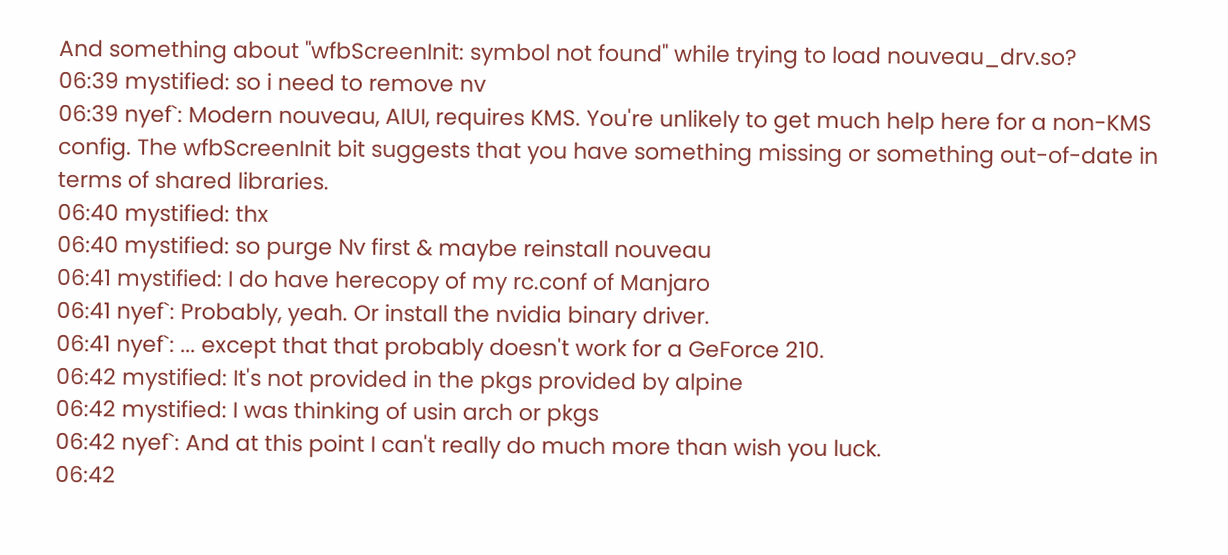And something about "wfbScreenInit: symbol not found" while trying to load nouveau_drv.so?
06:39 mystified: so i need to remove nv
06:39 nyef`: Modern nouveau, AIUI, requires KMS. You're unlikely to get much help here for a non-KMS config. The wfbScreenInit bit suggests that you have something missing or something out-of-date in terms of shared libraries.
06:40 mystified: thx
06:40 mystified: so purge Nv first & maybe reinstall nouveau
06:41 mystified: I do have herecopy of my rc.conf of Manjaro
06:41 nyef`: Probably, yeah. Or install the nvidia binary driver.
06:41 nyef`: ... except that that probably doesn't work for a GeForce 210.
06:42 mystified: It's not provided in the pkgs provided by alpine
06:42 mystified: I was thinking of usin arch or pkgs
06:42 nyef`: And at this point I can't really do much more than wish you luck.
06:42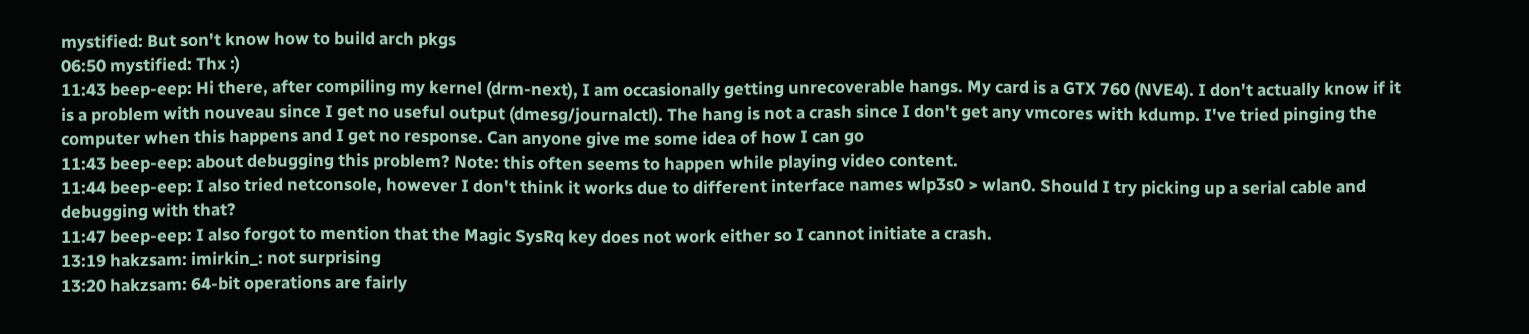mystified: But son't know how to build arch pkgs
06:50 mystified: Thx :)
11:43 beep-eep: Hi there, after compiling my kernel (drm-next), I am occasionally getting unrecoverable hangs. My card is a GTX 760 (NVE4). I don't actually know if it is a problem with nouveau since I get no useful output (dmesg/journalctl). The hang is not a crash since I don't get any vmcores with kdump. I've tried pinging the computer when this happens and I get no response. Can anyone give me some idea of how I can go
11:43 beep-eep: about debugging this problem? Note: this often seems to happen while playing video content.
11:44 beep-eep: I also tried netconsole, however I don't think it works due to different interface names wlp3s0 > wlan0. Should I try picking up a serial cable and debugging with that?
11:47 beep-eep: I also forgot to mention that the Magic SysRq key does not work either so I cannot initiate a crash.
13:19 hakzsam: imirkin_: not surprising
13:20 hakzsam: 64-bit operations are fairly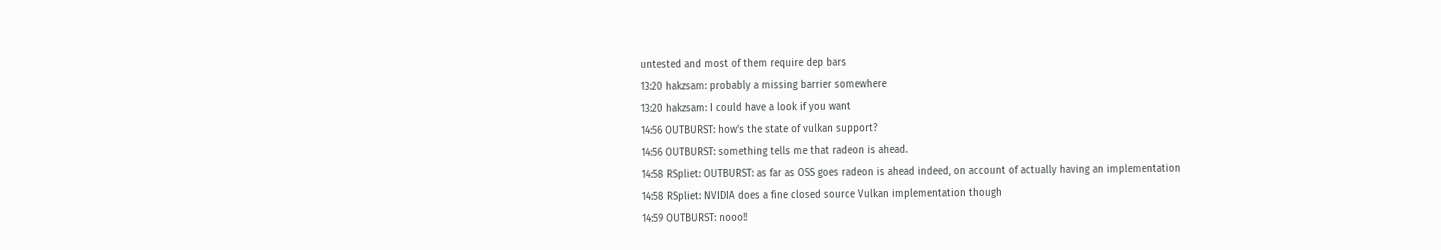untested and most of them require dep bars
13:20 hakzsam: probably a missing barrier somewhere
13:20 hakzsam: I could have a look if you want
14:56 OUTBURST: how's the state of vulkan support?
14:56 OUTBURST: something tells me that radeon is ahead.
14:58 RSpliet: OUTBURST: as far as OSS goes radeon is ahead indeed, on account of actually having an implementation
14:58 RSpliet: NVIDIA does a fine closed source Vulkan implementation though
14:59 OUTBURST: nooo!!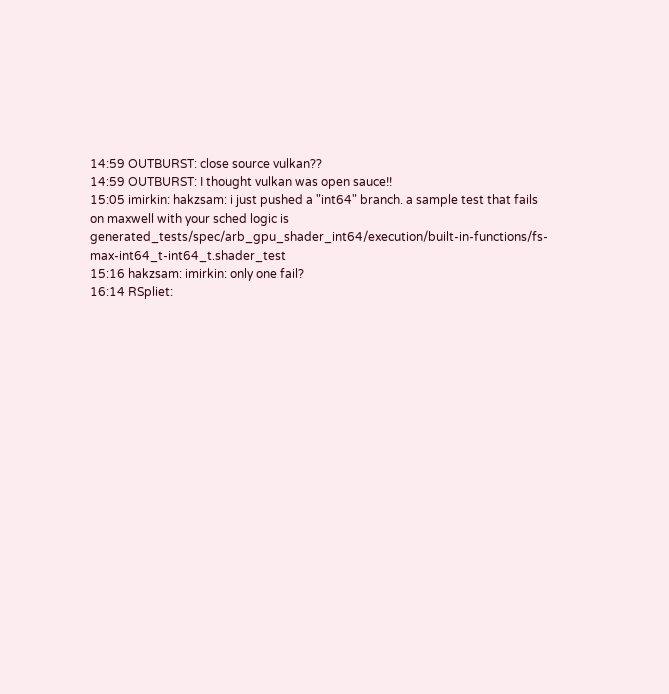14:59 OUTBURST: close source vulkan??
14:59 OUTBURST: I thought vulkan was open sauce!!
15:05 imirkin: hakzsam: i just pushed a "int64" branch. a sample test that fails on maxwell with your sched logic is generated_tests/spec/arb_gpu_shader_int64/execution/built-in-functions/fs-max-int64_t-int64_t.shader_test
15:16 hakzsam: imirkin: only one fail?
16:14 RSpliet: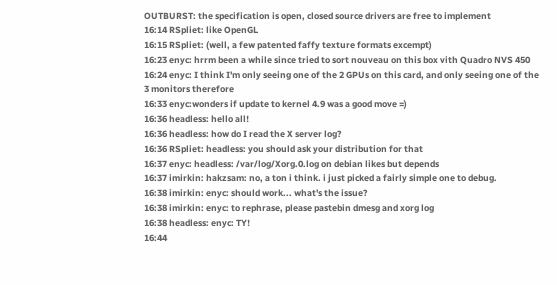OUTBURST: the specification is open, closed source drivers are free to implement
16:14 RSpliet: like OpenGL
16:15 RSpliet: (well, a few patented faffy texture formats excempt)
16:23 enyc: hrrm been a while since tried to sort nouveau on this box vith Quadro NVS 450
16:24 enyc: I think I'm only seeing one of the 2 GPUs on this card, and only seeing one of the 3 monitors therefore
16:33 enyc:wonders if update to kernel 4.9 was a good move =)
16:36 headless: hello all!
16:36 headless: how do I read the X server log?
16:36 RSpliet: headless: you should ask your distribution for that
16:37 enyc: headless: /var/log/Xorg.0.log on debian likes but depends
16:37 imirkin: hakzsam: no, a ton i think. i just picked a fairly simple one to debug.
16:38 imirkin: enyc: should work... what's the issue?
16:38 imirkin: enyc: to rephrase, please pastebin dmesg and xorg log
16:38 headless: enyc: TY!
16:44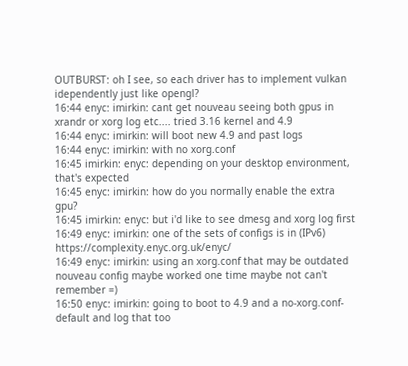OUTBURST: oh I see, so each driver has to implement vulkan idependently just like opengl?
16:44 enyc: imirkin: cant get nouveau seeing both gpus in xrandr or xorg log etc.... tried 3.16 kernel and 4.9
16:44 enyc: imirkin: will boot new 4.9 and past logs
16:44 enyc: imirkin: with no xorg.conf
16:45 imirkin: enyc: depending on your desktop environment, that's expected
16:45 enyc: imirkin: how do you normally enable the extra gpu?
16:45 imirkin: enyc: but i'd like to see dmesg and xorg log first
16:49 enyc: imirkin: one of the sets of configs is in (IPv6) https://complexity.enyc.org.uk/enyc/
16:49 enyc: imirkin: using an xorg.conf that may be outdated nouveau config maybe worked one time maybe not can't remember =)
16:50 enyc: imirkin: going to boot to 4.9 and a no-xorg.conf- default and log that too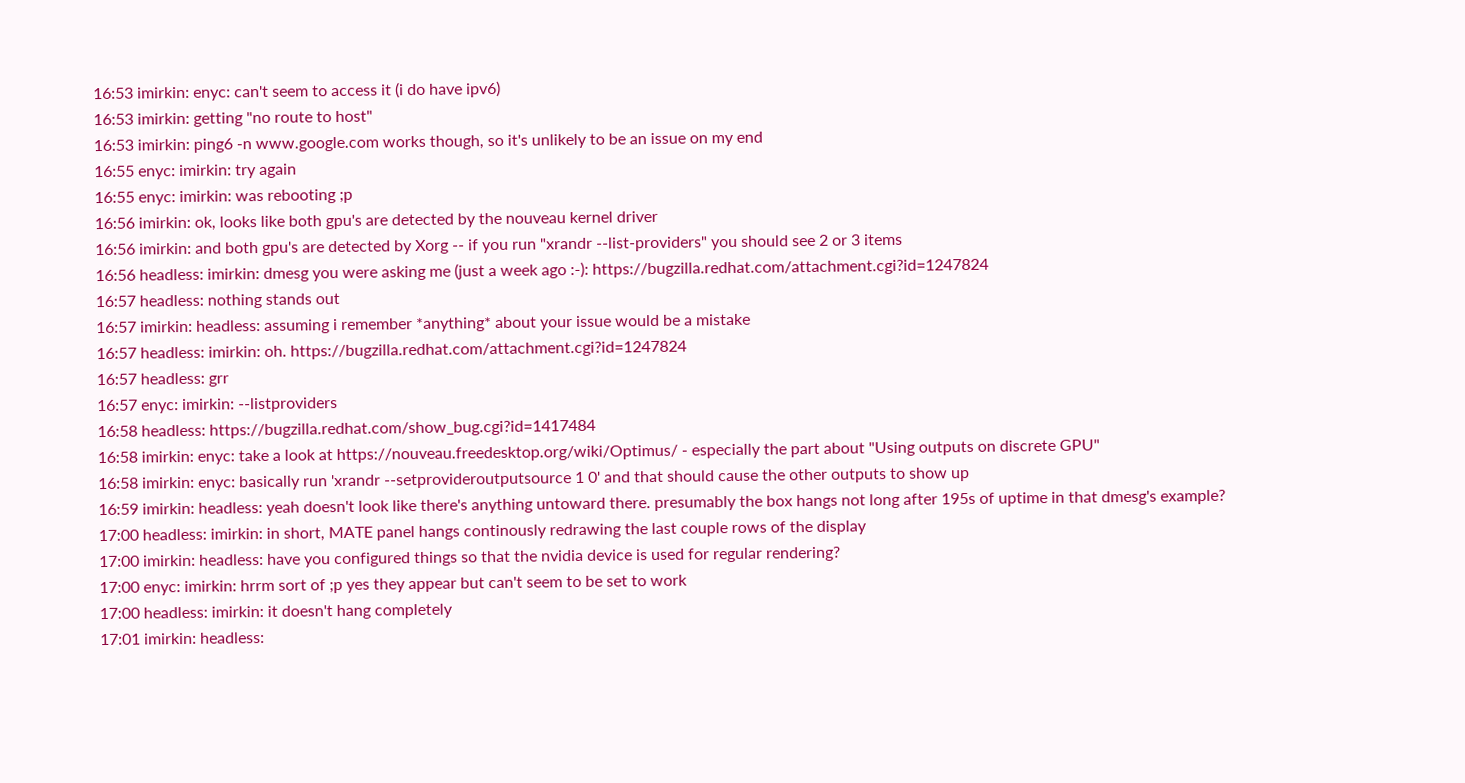16:53 imirkin: enyc: can't seem to access it (i do have ipv6)
16:53 imirkin: getting "no route to host"
16:53 imirkin: ping6 -n www.google.com works though, so it's unlikely to be an issue on my end
16:55 enyc: imirkin: try again
16:55 enyc: imirkin: was rebooting ;p
16:56 imirkin: ok, looks like both gpu's are detected by the nouveau kernel driver
16:56 imirkin: and both gpu's are detected by Xorg -- if you run "xrandr --list-providers" you should see 2 or 3 items
16:56 headless: imirkin: dmesg you were asking me (just a week ago :-): https://bugzilla.redhat.com/attachment.cgi?id=1247824
16:57 headless: nothing stands out
16:57 imirkin: headless: assuming i remember *anything* about your issue would be a mistake
16:57 headless: imirkin: oh. https://bugzilla.redhat.com/attachment.cgi?id=1247824
16:57 headless: grr
16:57 enyc: imirkin: --listproviders
16:58 headless: https://bugzilla.redhat.com/show_bug.cgi?id=1417484
16:58 imirkin: enyc: take a look at https://nouveau.freedesktop.org/wiki/Optimus/ - especially the part about "Using outputs on discrete GPU"
16:58 imirkin: enyc: basically run 'xrandr --setprovideroutputsource 1 0' and that should cause the other outputs to show up
16:59 imirkin: headless: yeah doesn't look like there's anything untoward there. presumably the box hangs not long after 195s of uptime in that dmesg's example?
17:00 headless: imirkin: in short, MATE panel hangs continously redrawing the last couple rows of the display
17:00 imirkin: headless: have you configured things so that the nvidia device is used for regular rendering?
17:00 enyc: imirkin: hrrm sort of ;p yes they appear but can't seem to be set to work
17:00 headless: imirkin: it doesn't hang completely
17:01 imirkin: headless: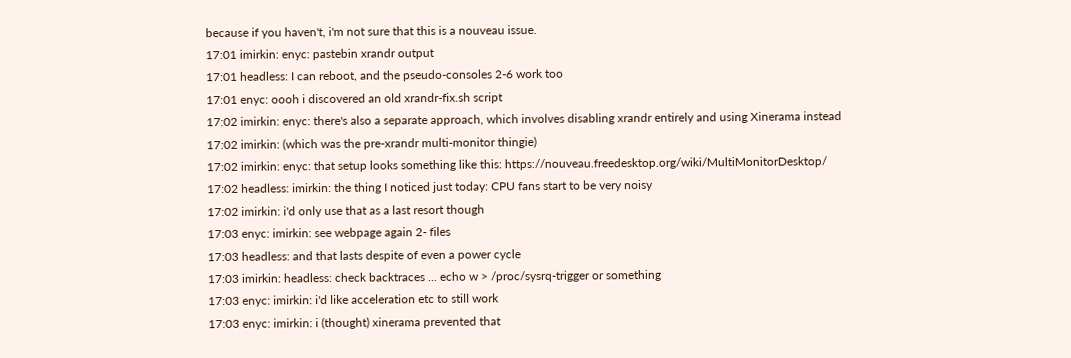because if you haven't, i'm not sure that this is a nouveau issue.
17:01 imirkin: enyc: pastebin xrandr output
17:01 headless: I can reboot, and the pseudo-consoles 2-6 work too
17:01 enyc: oooh i discovered an old xrandr-fix.sh script
17:02 imirkin: enyc: there's also a separate approach, which involves disabling xrandr entirely and using Xinerama instead
17:02 imirkin: (which was the pre-xrandr multi-monitor thingie)
17:02 imirkin: enyc: that setup looks something like this: https://nouveau.freedesktop.org/wiki/MultiMonitorDesktop/
17:02 headless: imirkin: the thing I noticed just today: CPU fans start to be very noisy
17:02 imirkin: i'd only use that as a last resort though
17:03 enyc: imirkin: see webpage again 2- files
17:03 headless: and that lasts despite of even a power cycle
17:03 imirkin: headless: check backtraces ... echo w > /proc/sysrq-trigger or something
17:03 enyc: imirkin: i'd like acceleration etc to still work
17:03 enyc: imirkin: i (thought) xinerama prevented that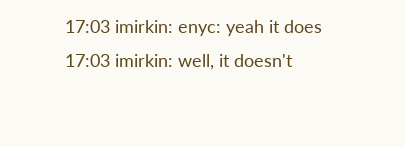17:03 imirkin: enyc: yeah it does
17:03 imirkin: well, it doesn't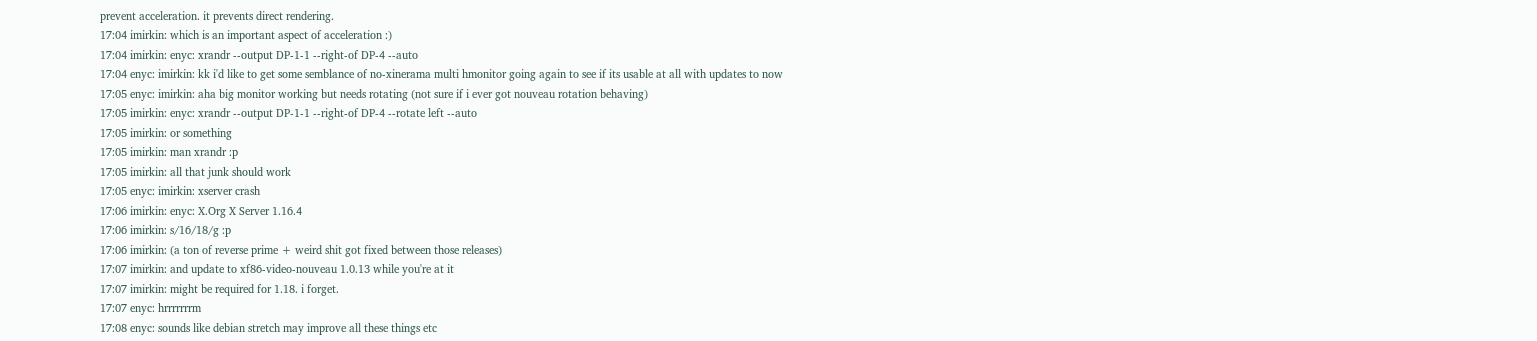prevent acceleration. it prevents direct rendering.
17:04 imirkin: which is an important aspect of acceleration :)
17:04 imirkin: enyc: xrandr --output DP-1-1 --right-of DP-4 --auto
17:04 enyc: imirkin: kk i'd like to get some semblance of no-xinerama multi hmonitor going again to see if its usable at all with updates to now
17:05 enyc: imirkin: aha big monitor working but needs rotating (not sure if i ever got nouveau rotation behaving)
17:05 imirkin: enyc: xrandr --output DP-1-1 --right-of DP-4 --rotate left --auto
17:05 imirkin: or something
17:05 imirkin: man xrandr :p
17:05 imirkin: all that junk should work
17:05 enyc: imirkin: xserver crash
17:06 imirkin: enyc: X.Org X Server 1.16.4
17:06 imirkin: s/16/18/g :p
17:06 imirkin: (a ton of reverse prime + weird shit got fixed between those releases)
17:07 imirkin: and update to xf86-video-nouveau 1.0.13 while you're at it
17:07 imirkin: might be required for 1.18. i forget.
17:07 enyc: hrrrrrrrm
17:08 enyc: sounds like debian stretch may improve all these things etc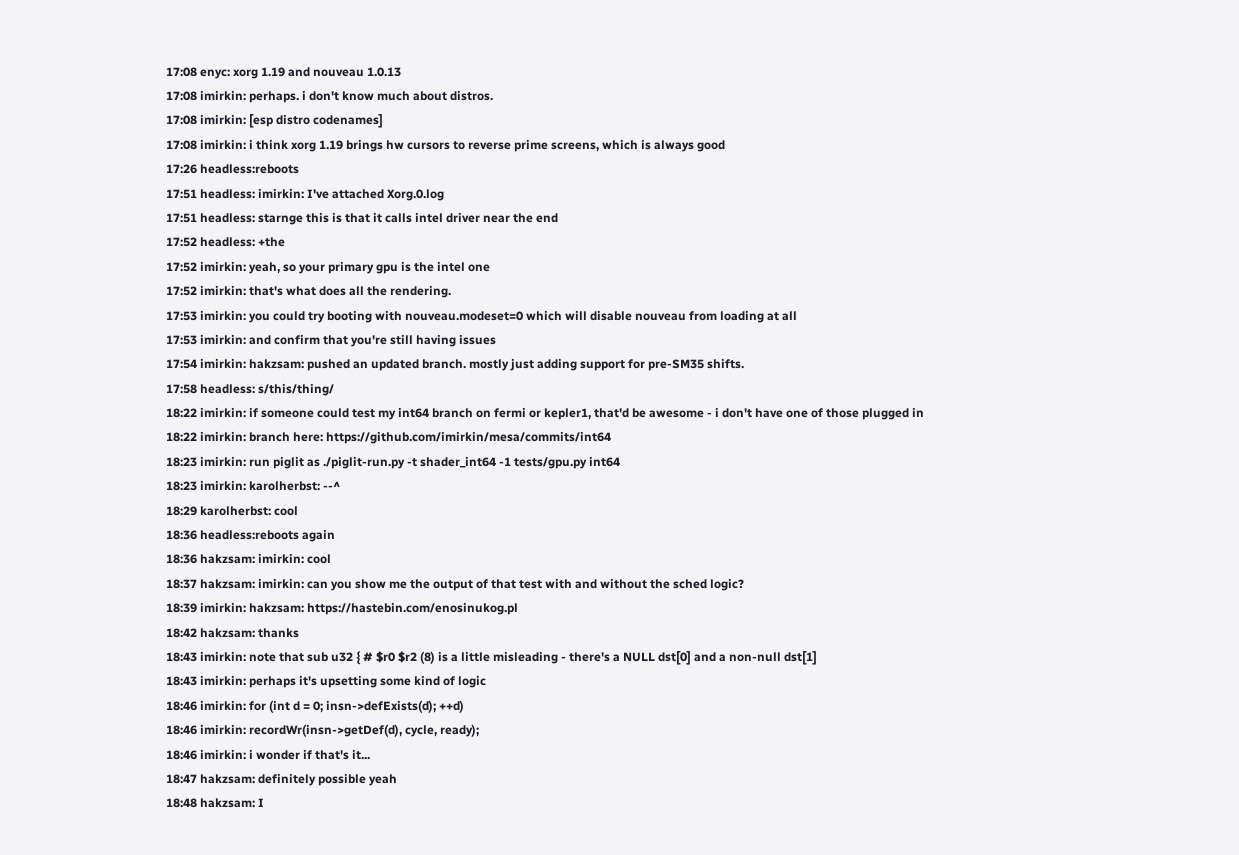17:08 enyc: xorg 1.19 and nouveau 1.0.13
17:08 imirkin: perhaps. i don't know much about distros.
17:08 imirkin: [esp distro codenames]
17:08 imirkin: i think xorg 1.19 brings hw cursors to reverse prime screens, which is always good
17:26 headless:reboots
17:51 headless: imirkin: I've attached Xorg.0.log
17:51 headless: starnge this is that it calls intel driver near the end
17:52 headless: +the
17:52 imirkin: yeah, so your primary gpu is the intel one
17:52 imirkin: that's what does all the rendering.
17:53 imirkin: you could try booting with nouveau.modeset=0 which will disable nouveau from loading at all
17:53 imirkin: and confirm that you're still having issues
17:54 imirkin: hakzsam: pushed an updated branch. mostly just adding support for pre-SM35 shifts.
17:58 headless: s/this/thing/
18:22 imirkin: if someone could test my int64 branch on fermi or kepler1, that'd be awesome - i don't have one of those plugged in
18:22 imirkin: branch here: https://github.com/imirkin/mesa/commits/int64
18:23 imirkin: run piglit as ./piglit-run.py -t shader_int64 -1 tests/gpu.py int64
18:23 imirkin: karolherbst: --^
18:29 karolherbst: cool
18:36 headless:reboots again
18:36 hakzsam: imirkin: cool
18:37 hakzsam: imirkin: can you show me the output of that test with and without the sched logic?
18:39 imirkin: hakzsam: https://hastebin.com/enosinukog.pl
18:42 hakzsam: thanks
18:43 imirkin: note that sub u32 { # $r0 $r2 (8) is a little misleading - there's a NULL dst[0] and a non-null dst[1]
18:43 imirkin: perhaps it's upsetting some kind of logic
18:46 imirkin: for (int d = 0; insn->defExists(d); ++d)
18:46 imirkin: recordWr(insn->getDef(d), cycle, ready);
18:46 imirkin: i wonder if that's it...
18:47 hakzsam: definitely possible yeah
18:48 hakzsam: I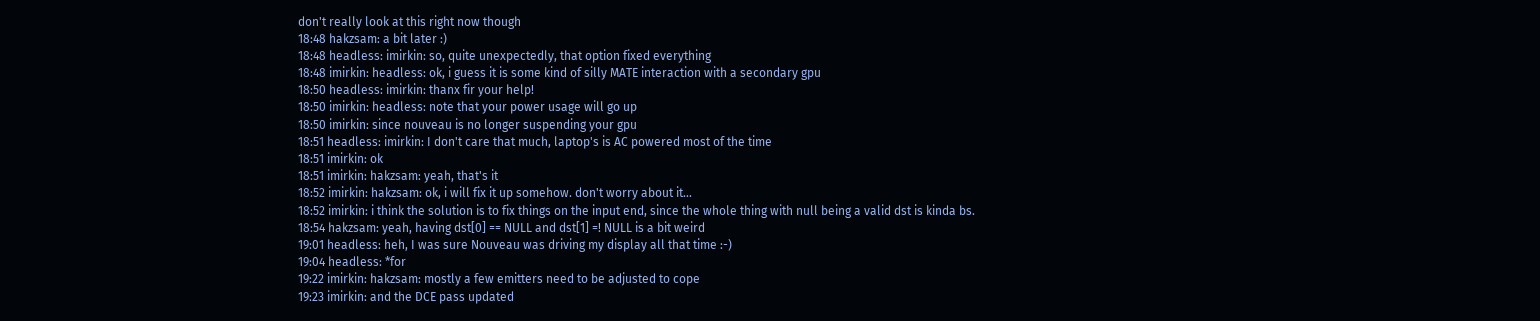don't really look at this right now though
18:48 hakzsam: a bit later :)
18:48 headless: imirkin: so, quite unexpectedly, that option fixed everything
18:48 imirkin: headless: ok, i guess it is some kind of silly MATE interaction with a secondary gpu
18:50 headless: imirkin: thanx fir your help!
18:50 imirkin: headless: note that your power usage will go up
18:50 imirkin: since nouveau is no longer suspending your gpu
18:51 headless: imirkin: I don't care that much, laptop's is AC powered most of the time
18:51 imirkin: ok
18:51 imirkin: hakzsam: yeah, that's it
18:52 imirkin: hakzsam: ok, i will fix it up somehow. don't worry about it...
18:52 imirkin: i think the solution is to fix things on the input end, since the whole thing with null being a valid dst is kinda bs.
18:54 hakzsam: yeah, having dst[0] == NULL and dst[1] =! NULL is a bit weird
19:01 headless: heh, I was sure Nouveau was driving my display all that time :-)
19:04 headless: *for
19:22 imirkin: hakzsam: mostly a few emitters need to be adjusted to cope
19:23 imirkin: and the DCE pass updated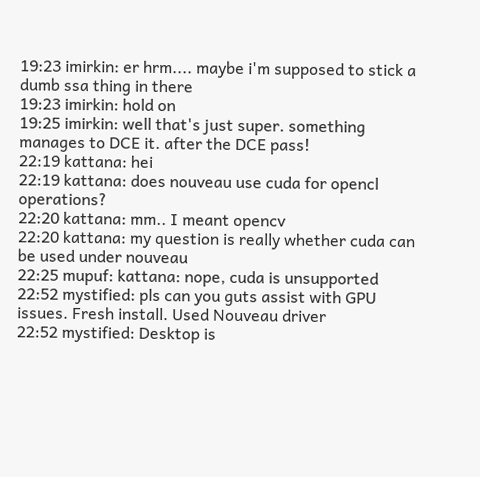19:23 imirkin: er hrm.... maybe i'm supposed to stick a dumb ssa thing in there
19:23 imirkin: hold on
19:25 imirkin: well that's just super. something manages to DCE it. after the DCE pass!
22:19 kattana: hei
22:19 kattana: does nouveau use cuda for opencl operations?
22:20 kattana: mm.. I meant opencv
22:20 kattana: my question is really whether cuda can be used under nouveau
22:25 mupuf: kattana: nope, cuda is unsupported
22:52 mystified: pls can you guts assist with GPU issues. Fresh install. Used Nouveau driver
22:52 mystified: Desktop is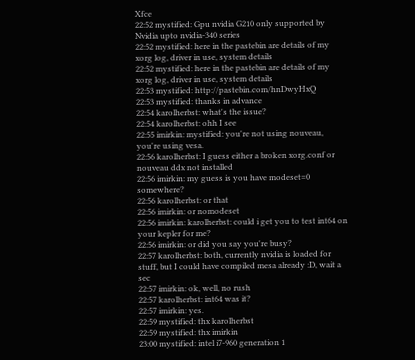Xfce
22:52 mystified: Gpu nvidia G210 only supported by Nvidia upto nvidia-340 series
22:52 mystified: here in the pastebin are details of my xorg log, driver in use, system details
22:52 mystified: here in the pastebin are details of my xorg log, driver in use, system details
22:53 mystified: http://pastebin.com/hnDwyHxQ
22:53 mystified: thanks in advance
22:54 karolherbst: what's the issue?
22:54 karolherbst: ohh I see
22:55 imirkin: mystified: you're not using nouveau, you're using vesa.
22:56 karolherbst: I guess either a broken xorg.conf or nouveau ddx not installed
22:56 imirkin: my guess is you have modeset=0 somewhere?
22:56 karolherbst: or that
22:56 imirkin: or nomodeset
22:56 imirkin: karolherbst: could i get you to test int64 on your kepler for me?
22:56 imirkin: or did you say you're busy?
22:57 karolherbst: both, currently nvidia is loaded for stuff, but I could have compiled mesa already :D, wait a sec
22:57 imirkin: ok, well, no rush
22:57 karolherbst: int64 was it?
22:57 imirkin: yes.
22:59 mystified: thx karolherbst
22:59 mystified: thx imirkin
23:00 mystified: intel i7-960 generation 1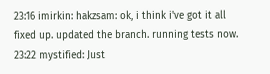23:16 imirkin: hakzsam: ok, i think i've got it all fixed up. updated the branch. running tests now.
23:22 mystified: Just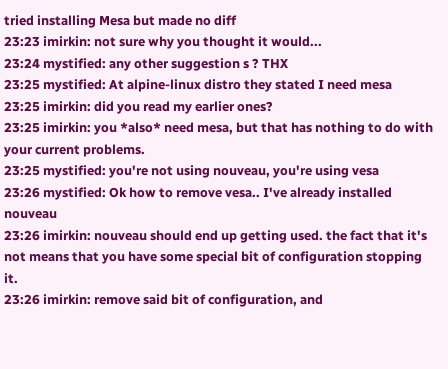tried installing Mesa but made no diff
23:23 imirkin: not sure why you thought it would...
23:24 mystified: any other suggestion s ? THX
23:25 mystified: At alpine-linux distro they stated I need mesa
23:25 imirkin: did you read my earlier ones?
23:25 imirkin: you *also* need mesa, but that has nothing to do with your current problems.
23:25 mystified: you're not using nouveau, you're using vesa
23:26 mystified: Ok how to remove vesa.. I've already installed nouveau
23:26 imirkin: nouveau should end up getting used. the fact that it's not means that you have some special bit of configuration stopping it.
23:26 imirkin: remove said bit of configuration, and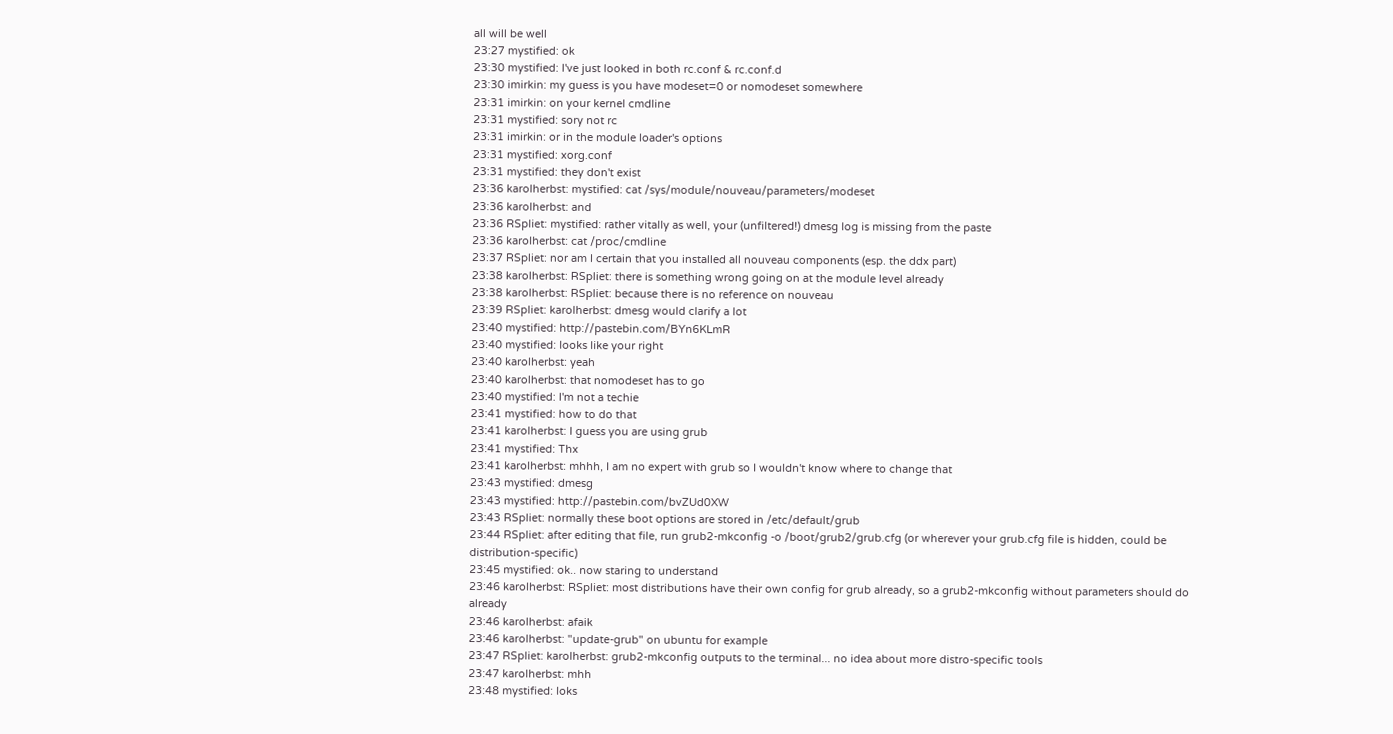all will be well
23:27 mystified: ok
23:30 mystified: I've just looked in both rc.conf & rc.conf.d
23:30 imirkin: my guess is you have modeset=0 or nomodeset somewhere
23:31 imirkin: on your kernel cmdline
23:31 mystified: sory not rc
23:31 imirkin: or in the module loader's options
23:31 mystified: xorg.conf
23:31 mystified: they don't exist
23:36 karolherbst: mystified: cat /sys/module/nouveau/parameters/modeset
23:36 karolherbst: and
23:36 RSpliet: mystified: rather vitally as well, your (unfiltered!) dmesg log is missing from the paste
23:36 karolherbst: cat /proc/cmdline
23:37 RSpliet: nor am I certain that you installed all nouveau components (esp. the ddx part)
23:38 karolherbst: RSpliet: there is something wrong going on at the module level already
23:38 karolherbst: RSpliet: because there is no reference on nouveau
23:39 RSpliet: karolherbst: dmesg would clarify a lot
23:40 mystified: http://pastebin.com/BYn6KLmR
23:40 mystified: looks like your right
23:40 karolherbst: yeah
23:40 karolherbst: that nomodeset has to go
23:40 mystified: I'm not a techie
23:41 mystified: how to do that
23:41 karolherbst: I guess you are using grub
23:41 mystified: Thx
23:41 karolherbst: mhhh, I am no expert with grub so I wouldn't know where to change that
23:43 mystified: dmesg
23:43 mystified: http://pastebin.com/bvZUd0XW
23:43 RSpliet: normally these boot options are stored in /etc/default/grub
23:44 RSpliet: after editing that file, run grub2-mkconfig -o /boot/grub2/grub.cfg (or wherever your grub.cfg file is hidden, could be distribution-specific)
23:45 mystified: ok.. now staring to understand
23:46 karolherbst: RSpliet: most distributions have their own config for grub already, so a grub2-mkconfig without parameters should do already
23:46 karolherbst: afaik
23:46 karolherbst: "update-grub" on ubuntu for example
23:47 RSpliet: karolherbst: grub2-mkconfig outputs to the terminal... no idea about more distro-specific tools
23:47 karolherbst: mhh
23:48 mystified: loks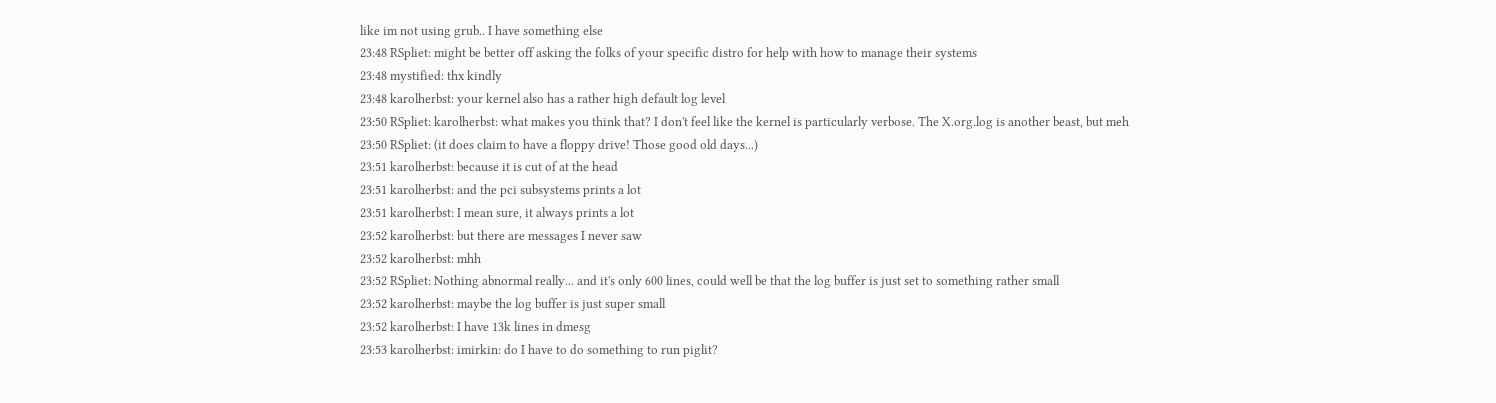like im not using grub.. I have something else
23:48 RSpliet: might be better off asking the folks of your specific distro for help with how to manage their systems
23:48 mystified: thx kindly
23:48 karolherbst: your kernel also has a rather high default log level
23:50 RSpliet: karolherbst: what makes you think that? I don't feel like the kernel is particularly verbose. The X.org.log is another beast, but meh
23:50 RSpliet: (it does claim to have a floppy drive! Those good old days...)
23:51 karolherbst: because it is cut of at the head
23:51 karolherbst: and the pci subsystems prints a lot
23:51 karolherbst: I mean sure, it always prints a lot
23:52 karolherbst: but there are messages I never saw
23:52 karolherbst: mhh
23:52 RSpliet: Nothing abnormal really... and it's only 600 lines, could well be that the log buffer is just set to something rather small
23:52 karolherbst: maybe the log buffer is just super small
23:52 karolherbst: I have 13k lines in dmesg
23:53 karolherbst: imirkin: do I have to do something to run piglit?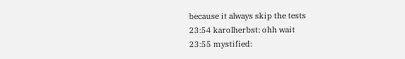because it always skip the tests
23:54 karolherbst: ohh wait
23:55 mystified: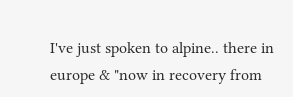I've just spoken to alpine.. there in europe & "now in recovery from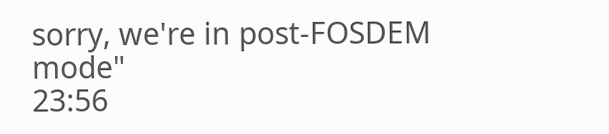sorry, we're in post-FOSDEM mode"
23:56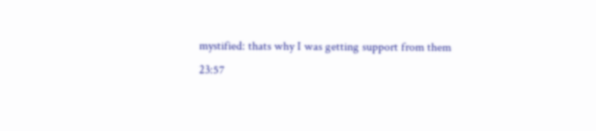mystified: thats why I was getting support from them
23:57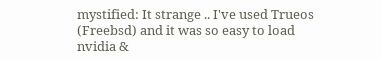mystified: It strange .. I've used Trueos (Freebsd) and it was so easy to load nvidia &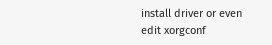install driver or even edit xorgconf